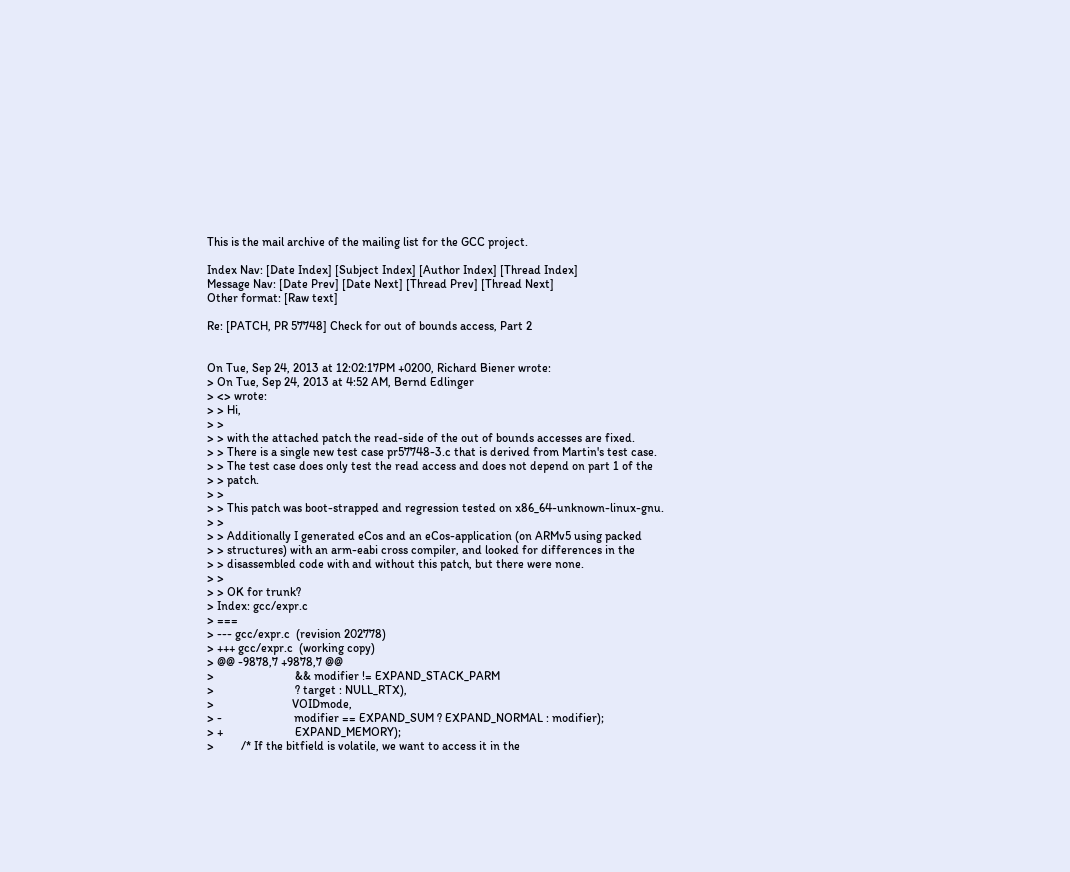This is the mail archive of the mailing list for the GCC project.

Index Nav: [Date Index] [Subject Index] [Author Index] [Thread Index]
Message Nav: [Date Prev] [Date Next] [Thread Prev] [Thread Next]
Other format: [Raw text]

Re: [PATCH, PR 57748] Check for out of bounds access, Part 2


On Tue, Sep 24, 2013 at 12:02:17PM +0200, Richard Biener wrote:
> On Tue, Sep 24, 2013 at 4:52 AM, Bernd Edlinger
> <> wrote:
> > Hi,
> >
> > with the attached patch the read-side of the out of bounds accesses are fixed.
> > There is a single new test case pr57748-3.c that is derived from Martin's test case.
> > The test case does only test the read access and does not depend on part 1 of the
> > patch.
> >
> > This patch was boot-strapped and regression tested on x86_64-unknown-linux-gnu.
> >
> > Additionally I generated eCos and an eCos-application (on ARMv5 using packed
> > structures) with an arm-eabi cross compiler, and looked for differences in the
> > disassembled code with and without this patch, but there were none.
> >
> > OK for trunk?
> Index: gcc/expr.c
> ===
> --- gcc/expr.c  (revision 202778)
> +++ gcc/expr.c  (working copy)
> @@ -9878,7 +9878,7 @@
>                           && modifier != EXPAND_STACK_PARM
>                           ? target : NULL_RTX),
>                          VOIDmode,
> -                        modifier == EXPAND_SUM ? EXPAND_NORMAL : modifier);
> +                        EXPAND_MEMORY);
>         /* If the bitfield is volatile, we want to access it in the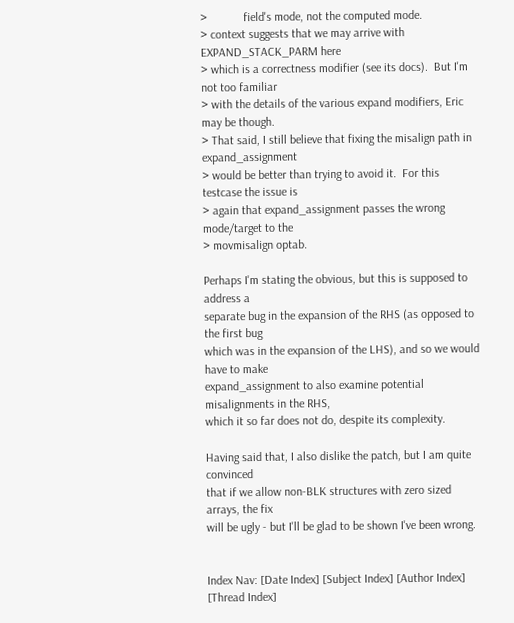>            field's mode, not the computed mode.
> context suggests that we may arrive with EXPAND_STACK_PARM here
> which is a correctness modifier (see its docs).  But I'm not too familiar
> with the details of the various expand modifiers, Eric may be though.
> That said, I still believe that fixing the misalign path in expand_assignment
> would be better than trying to avoid it.  For this testcase the issue is
> again that expand_assignment passes the wrong mode/target to the
> movmisalign optab.

Perhaps I'm stating the obvious, but this is supposed to address a
separate bug in the expansion of the RHS (as opposed to the first bug
which was in the expansion of the LHS), and so we would have to make
expand_assignment to also examine potential misalignments in the RHS,
which it so far does not do, despite its complexity.

Having said that, I also dislike the patch, but I am quite convinced
that if we allow non-BLK structures with zero sized arrays, the fix
will be ugly - but I'll be glad to be shown I've been wrong.


Index Nav: [Date Index] [Subject Index] [Author Index] [Thread Index]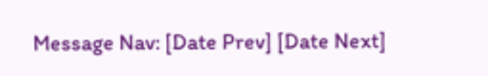Message Nav: [Date Prev] [Date Next]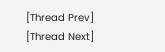[Thread Prev] [Thread Next]